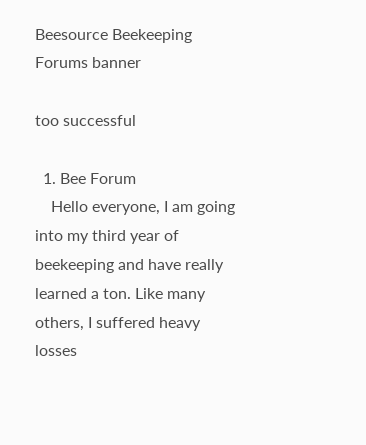Beesource Beekeeping Forums banner

too successful

  1. Bee Forum
    Hello everyone, I am going into my third year of beekeeping and have really learned a ton. Like many others, I suffered heavy losses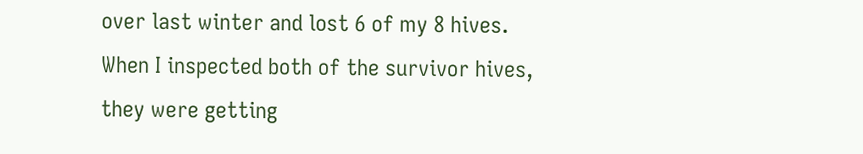over last winter and lost 6 of my 8 hives. When I inspected both of the survivor hives, they were getting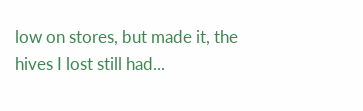low on stores, but made it, the hives I lost still had...